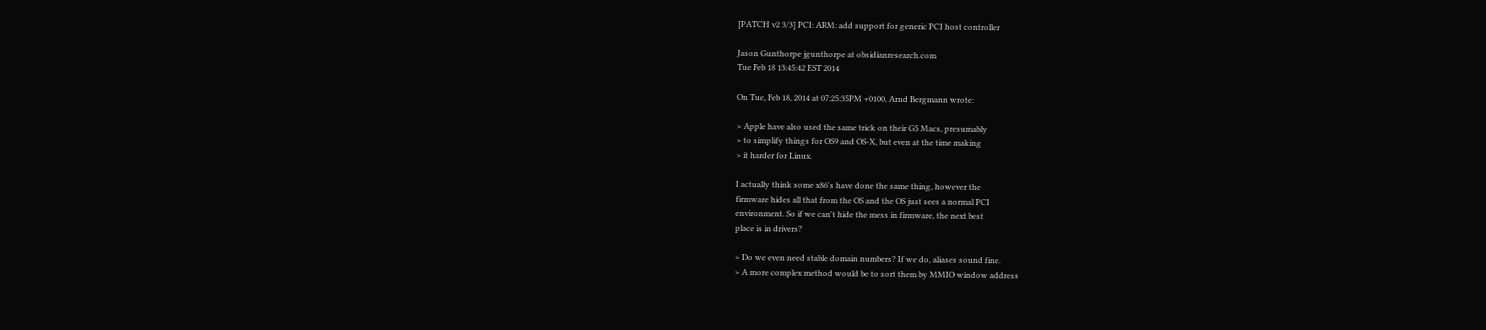[PATCH v2 3/3] PCI: ARM: add support for generic PCI host controller

Jason Gunthorpe jgunthorpe at obsidianresearch.com
Tue Feb 18 13:45:42 EST 2014

On Tue, Feb 18, 2014 at 07:25:35PM +0100, Arnd Bergmann wrote:

> Apple have also used the same trick on their G5 Macs, presumably
> to simplify things for OS9 and OS-X, but even at the time making
> it harder for Linux.

I actually think some x86's have done the same thing, however the
firmware hides all that from the OS and the OS just sees a normal PCI
environment. So if we can't hide the mess in firmware, the next best
place is in drivers?

> Do we even need stable domain numbers? If we do, aliases sound fine.
> A more complex method would be to sort them by MMIO window address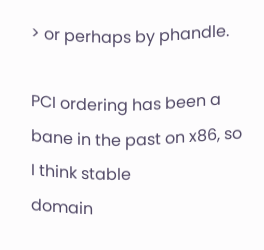> or perhaps by phandle.

PCI ordering has been a bane in the past on x86, so I think stable
domain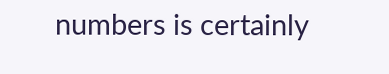numbers is certainly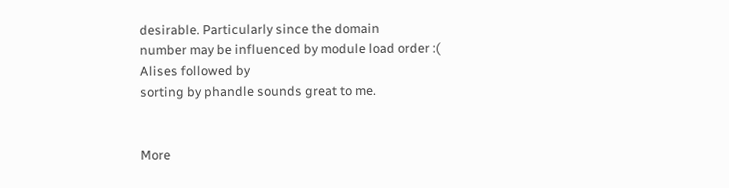desirable. Particularly since the domain
number may be influenced by module load order :( Alises followed by
sorting by phandle sounds great to me.


More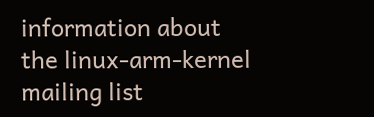information about the linux-arm-kernel mailing list